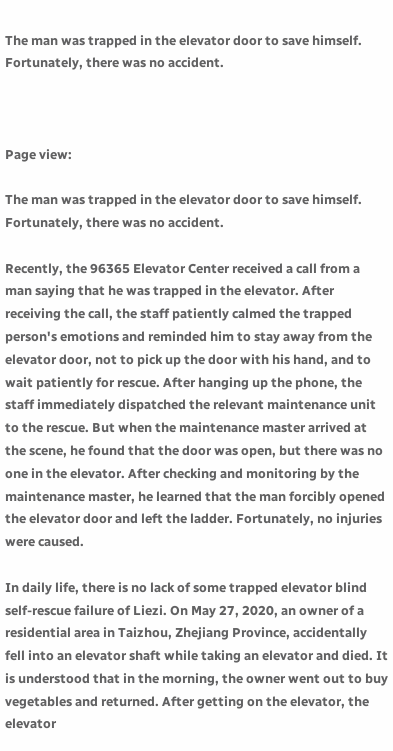The man was trapped in the elevator door to save himself. Fortunately, there was no accident.



Page view:

The man was trapped in the elevator door to save himself. Fortunately, there was no accident.

Recently, the 96365 Elevator Center received a call from a man saying that he was trapped in the elevator. After receiving the call, the staff patiently calmed the trapped person's emotions and reminded him to stay away from the elevator door, not to pick up the door with his hand, and to wait patiently for rescue. After hanging up the phone, the staff immediately dispatched the relevant maintenance unit to the rescue. But when the maintenance master arrived at the scene, he found that the door was open, but there was no one in the elevator. After checking and monitoring by the maintenance master, he learned that the man forcibly opened the elevator door and left the ladder. Fortunately, no injuries were caused.

In daily life, there is no lack of some trapped elevator blind self-rescue failure of Liezi. On May 27, 2020, an owner of a residential area in Taizhou, Zhejiang Province, accidentally fell into an elevator shaft while taking an elevator and died. It is understood that in the morning, the owner went out to buy vegetables and returned. After getting on the elevator, the elevator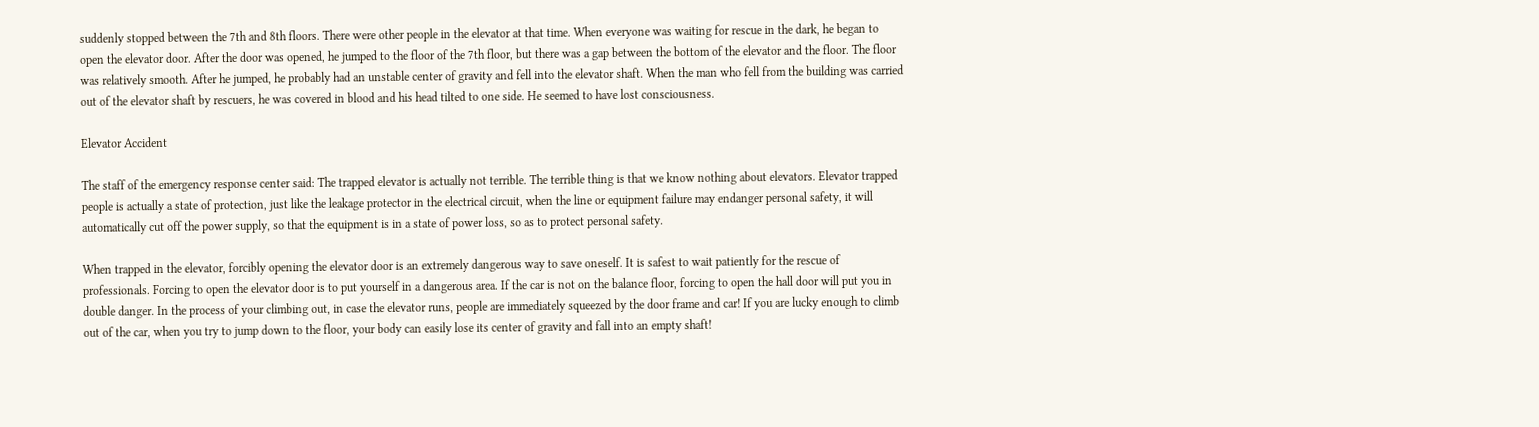suddenly stopped between the 7th and 8th floors. There were other people in the elevator at that time. When everyone was waiting for rescue in the dark, he began to open the elevator door. After the door was opened, he jumped to the floor of the 7th floor, but there was a gap between the bottom of the elevator and the floor. The floor was relatively smooth. After he jumped, he probably had an unstable center of gravity and fell into the elevator shaft. When the man who fell from the building was carried out of the elevator shaft by rescuers, he was covered in blood and his head tilted to one side. He seemed to have lost consciousness.

Elevator Accident

The staff of the emergency response center said: The trapped elevator is actually not terrible. The terrible thing is that we know nothing about elevators. Elevator trapped people is actually a state of protection, just like the leakage protector in the electrical circuit, when the line or equipment failure may endanger personal safety, it will automatically cut off the power supply, so that the equipment is in a state of power loss, so as to protect personal safety.

When trapped in the elevator, forcibly opening the elevator door is an extremely dangerous way to save oneself. It is safest to wait patiently for the rescue of professionals. Forcing to open the elevator door is to put yourself in a dangerous area. If the car is not on the balance floor, forcing to open the hall door will put you in double danger. In the process of your climbing out, in case the elevator runs, people are immediately squeezed by the door frame and car! If you are lucky enough to climb out of the car, when you try to jump down to the floor, your body can easily lose its center of gravity and fall into an empty shaft!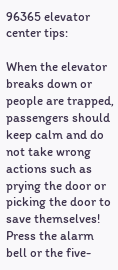96365 elevator center tips:

When the elevator breaks down or people are trapped, passengers should keep calm and do not take wrong actions such as prying the door or picking the door to save themselves! Press the alarm bell or the five-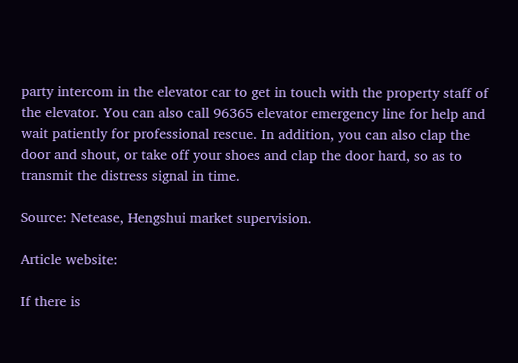party intercom in the elevator car to get in touch with the property staff of the elevator. You can also call 96365 elevator emergency line for help and wait patiently for professional rescue. In addition, you can also clap the door and shout, or take off your shoes and clap the door hard, so as to transmit the distress signal in time.

Source: Netease, Hengshui market supervision.

Article website:

If there is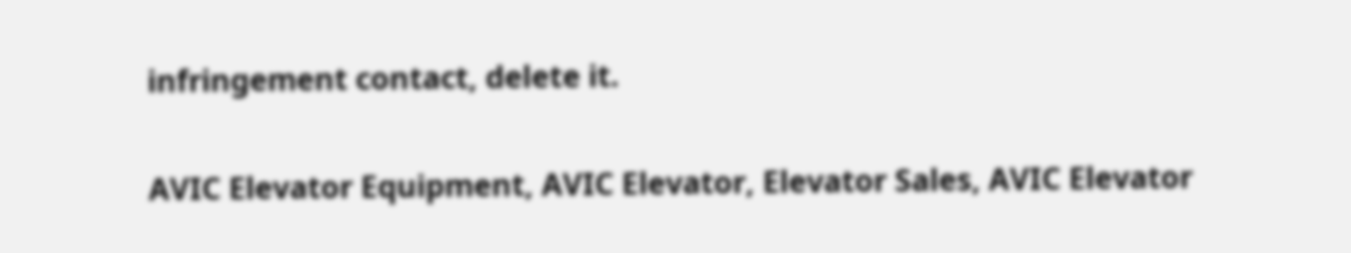infringement contact, delete it.


AVIC Elevator Equipment, AVIC Elevator, Elevator Sales, AVIC Elevator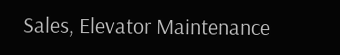Sales, Elevator Maintenance